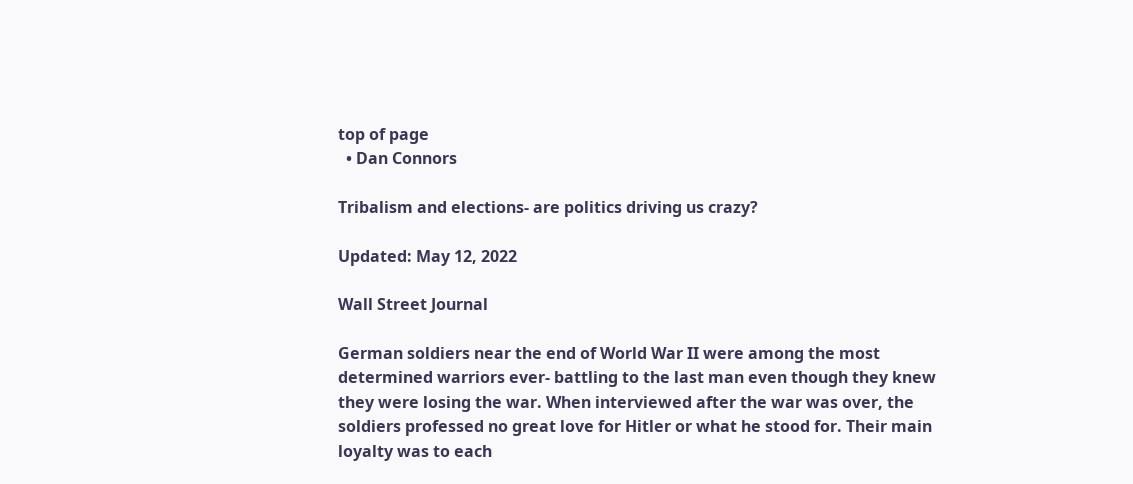top of page
  • Dan Connors

Tribalism and elections- are politics driving us crazy?

Updated: May 12, 2022

Wall Street Journal

German soldiers near the end of World War II were among the most determined warriors ever- battling to the last man even though they knew they were losing the war. When interviewed after the war was over, the soldiers professed no great love for Hitler or what he stood for. Their main loyalty was to each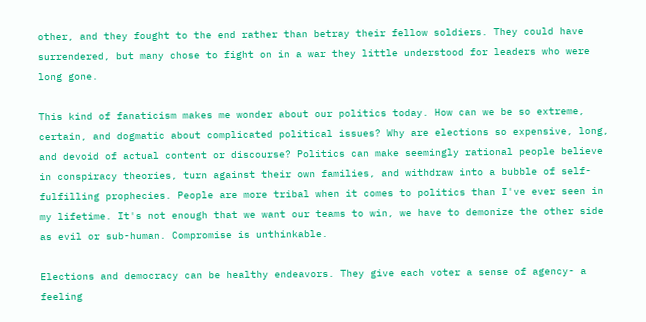other, and they fought to the end rather than betray their fellow soldiers. They could have surrendered, but many chose to fight on in a war they little understood for leaders who were long gone.

This kind of fanaticism makes me wonder about our politics today. How can we be so extreme, certain, and dogmatic about complicated political issues? Why are elections so expensive, long, and devoid of actual content or discourse? Politics can make seemingly rational people believe in conspiracy theories, turn against their own families, and withdraw into a bubble of self-fulfilling prophecies. People are more tribal when it comes to politics than I've ever seen in my lifetime. It's not enough that we want our teams to win, we have to demonize the other side as evil or sub-human. Compromise is unthinkable.

Elections and democracy can be healthy endeavors. They give each voter a sense of agency- a feeling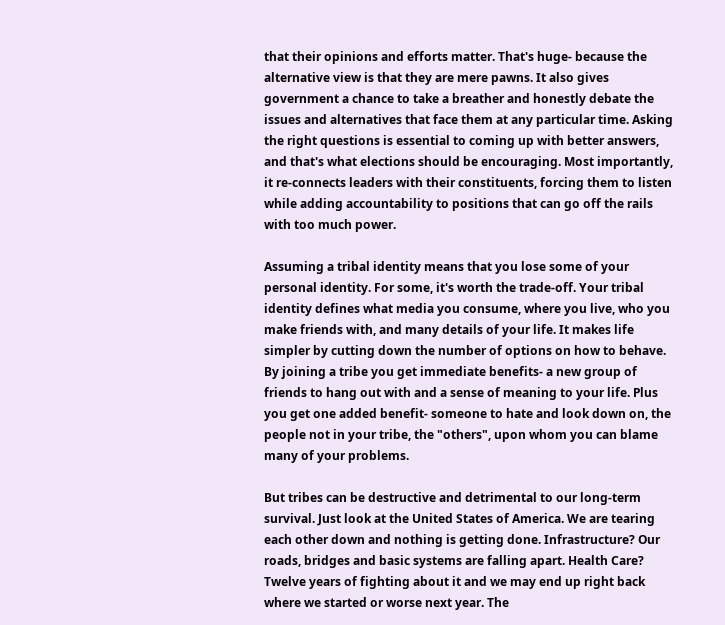that their opinions and efforts matter. That's huge- because the alternative view is that they are mere pawns. It also gives government a chance to take a breather and honestly debate the issues and alternatives that face them at any particular time. Asking the right questions is essential to coming up with better answers, and that's what elections should be encouraging. Most importantly, it re-connects leaders with their constituents, forcing them to listen while adding accountability to positions that can go off the rails with too much power.

Assuming a tribal identity means that you lose some of your personal identity. For some, it's worth the trade-off. Your tribal identity defines what media you consume, where you live, who you make friends with, and many details of your life. It makes life simpler by cutting down the number of options on how to behave. By joining a tribe you get immediate benefits- a new group of friends to hang out with and a sense of meaning to your life. Plus you get one added benefit- someone to hate and look down on, the people not in your tribe, the "others", upon whom you can blame many of your problems.

But tribes can be destructive and detrimental to our long-term survival. Just look at the United States of America. We are tearing each other down and nothing is getting done. Infrastructure? Our roads, bridges and basic systems are falling apart. Health Care? Twelve years of fighting about it and we may end up right back where we started or worse next year. The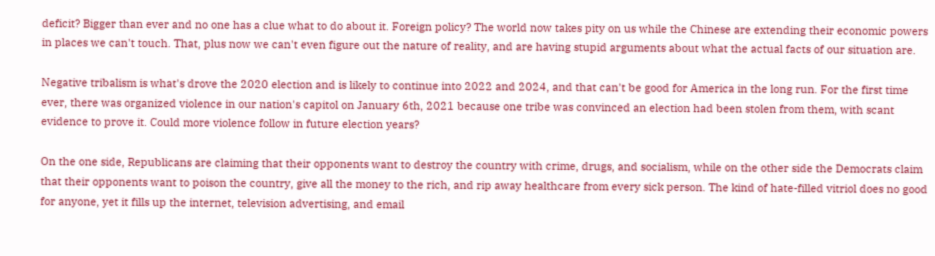deficit? Bigger than ever and no one has a clue what to do about it. Foreign policy? The world now takes pity on us while the Chinese are extending their economic powers in places we can't touch. That, plus now we can't even figure out the nature of reality, and are having stupid arguments about what the actual facts of our situation are.

Negative tribalism is what's drove the 2020 election and is likely to continue into 2022 and 2024, and that can't be good for America in the long run. For the first time ever, there was organized violence in our nation's capitol on January 6th, 2021 because one tribe was convinced an election had been stolen from them, with scant evidence to prove it. Could more violence follow in future election years?

On the one side, Republicans are claiming that their opponents want to destroy the country with crime, drugs, and socialism, while on the other side the Democrats claim that their opponents want to poison the country, give all the money to the rich, and rip away healthcare from every sick person. The kind of hate-filled vitriol does no good for anyone, yet it fills up the internet, television advertising, and email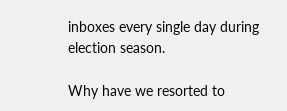inboxes every single day during election season.

Why have we resorted to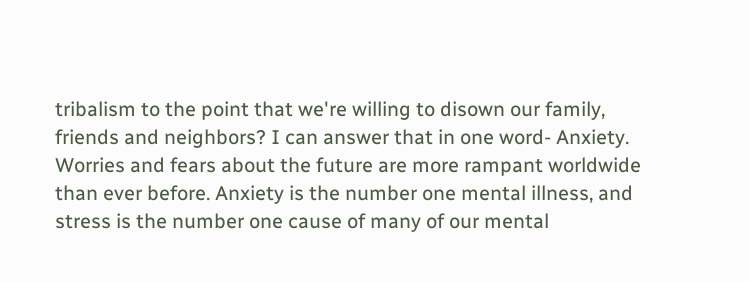tribalism to the point that we're willing to disown our family, friends and neighbors? I can answer that in one word- Anxiety. Worries and fears about the future are more rampant worldwide than ever before. Anxiety is the number one mental illness, and stress is the number one cause of many of our mental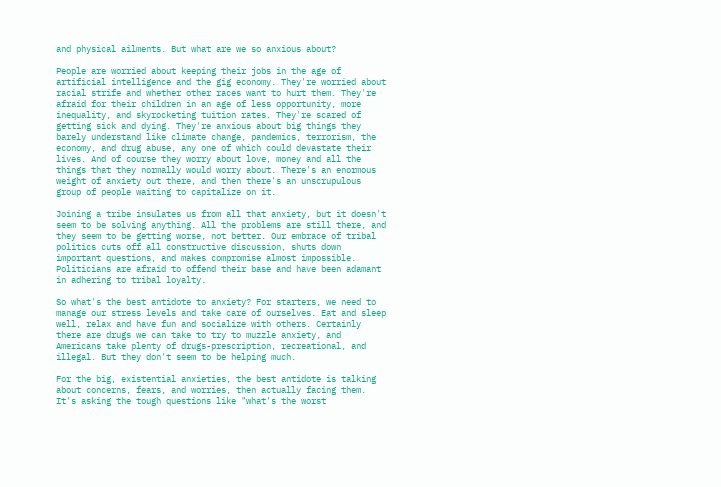and physical ailments. But what are we so anxious about?

People are worried about keeping their jobs in the age of artificial intelligence and the gig economy. They're worried about racial strife and whether other races want to hurt them. They're afraid for their children in an age of less opportunity, more inequality, and skyrocketing tuition rates. They're scared of getting sick and dying. They're anxious about big things they barely understand like climate change, pandemics, terrorism, the economy, and drug abuse, any one of which could devastate their lives. And of course they worry about love, money and all the things that they normally would worry about. There's an enormous weight of anxiety out there, and then there's an unscrupulous group of people waiting to capitalize on it.

Joining a tribe insulates us from all that anxiety, but it doesn't seem to be solving anything. All the problems are still there, and they seem to be getting worse, not better. Our embrace of tribal politics cuts off all constructive discussion, shuts down important questions, and makes compromise almost impossible. Politicians are afraid to offend their base and have been adamant in adhering to tribal loyalty.

So what's the best antidote to anxiety? For starters, we need to manage our stress levels and take care of ourselves. Eat and sleep well, relax and have fun and socialize with others. Certainly there are drugs we can take to try to muzzle anxiety, and Americans take plenty of drugs-prescription, recreational, and illegal. But they don't seem to be helping much.

For the big, existential anxieties, the best antidote is talking about concerns, fears, and worries, then actually facing them. It's asking the tough questions like "what's the worst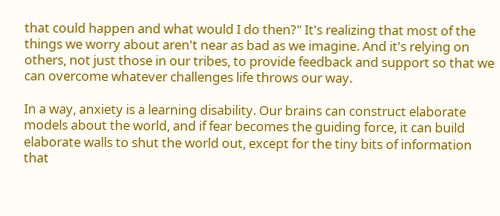that could happen and what would I do then?" It's realizing that most of the things we worry about aren't near as bad as we imagine. And it's relying on others, not just those in our tribes, to provide feedback and support so that we can overcome whatever challenges life throws our way.

In a way, anxiety is a learning disability. Our brains can construct elaborate models about the world, and if fear becomes the guiding force, it can build elaborate walls to shut the world out, except for the tiny bits of information that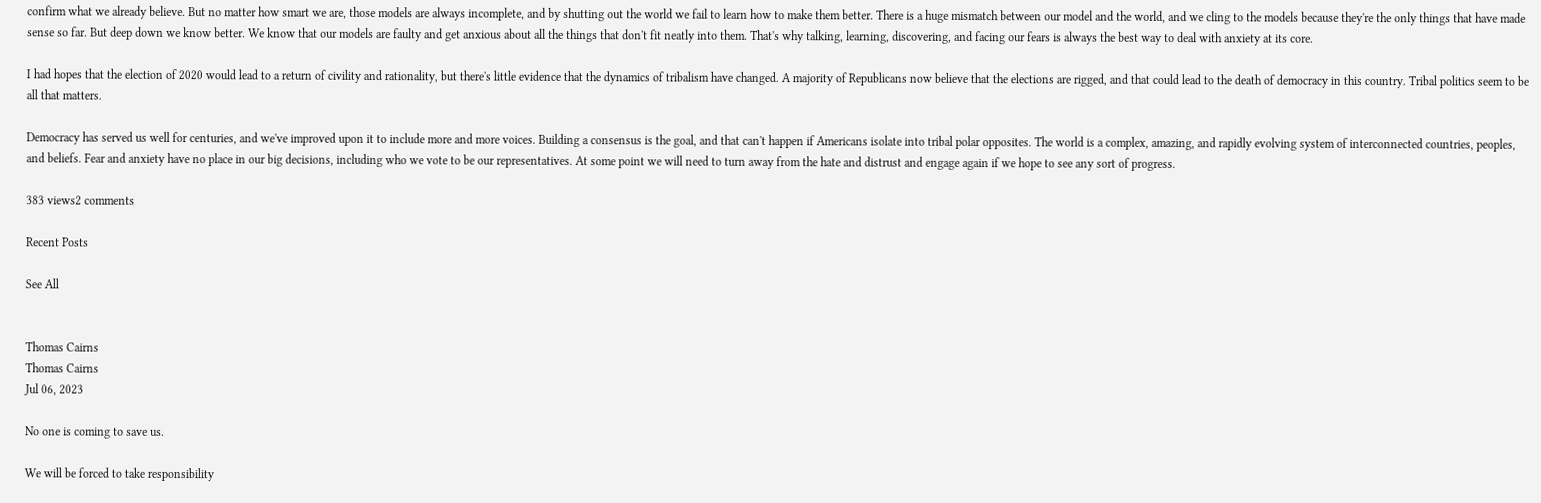confirm what we already believe. But no matter how smart we are, those models are always incomplete, and by shutting out the world we fail to learn how to make them better. There is a huge mismatch between our model and the world, and we cling to the models because they're the only things that have made sense so far. But deep down we know better. We know that our models are faulty and get anxious about all the things that don't fit neatly into them. That's why talking, learning, discovering, and facing our fears is always the best way to deal with anxiety at its core.

I had hopes that the election of 2020 would lead to a return of civility and rationality, but there's little evidence that the dynamics of tribalism have changed. A majority of Republicans now believe that the elections are rigged, and that could lead to the death of democracy in this country. Tribal politics seem to be all that matters.

Democracy has served us well for centuries, and we've improved upon it to include more and more voices. Building a consensus is the goal, and that can't happen if Americans isolate into tribal polar opposites. The world is a complex, amazing, and rapidly evolving system of interconnected countries, peoples, and beliefs. Fear and anxiety have no place in our big decisions, including who we vote to be our representatives. At some point we will need to turn away from the hate and distrust and engage again if we hope to see any sort of progress.

383 views2 comments

Recent Posts

See All


Thomas Cairns
Thomas Cairns
Jul 06, 2023

No one is coming to save us.

We will be forced to take responsibility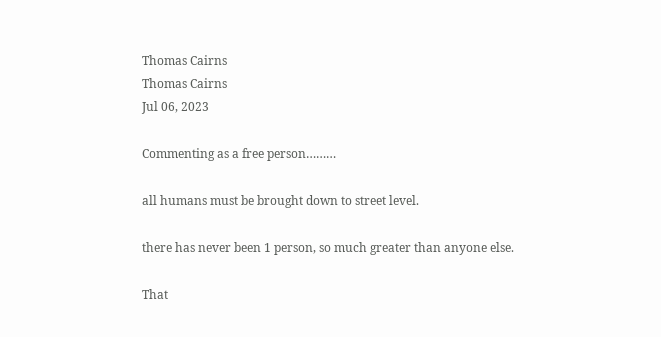Thomas Cairns
Thomas Cairns
Jul 06, 2023

Commenting as a free person………

all humans must be brought down to street level.

there has never been 1 person, so much greater than anyone else.

That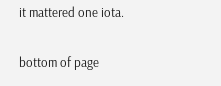it mattered one iota.

bottom of page